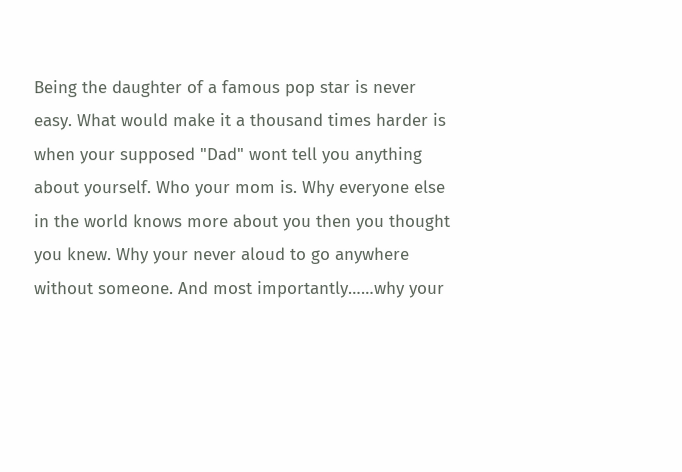Being the daughter of a famous pop star is never easy. What would make it a thousand times harder is when your supposed "Dad" wont tell you anything about yourself. Who your mom is. Why everyone else in the world knows more about you then you thought you knew. Why your never aloud to go anywhere without someone. And most importantly……why your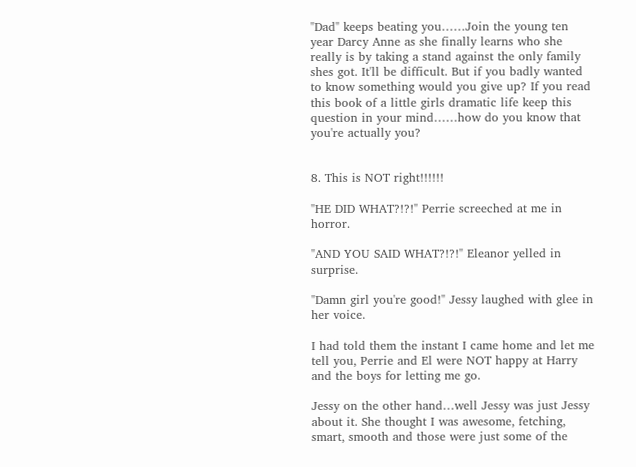"Dad" keeps beating you……Join the young ten year Darcy Anne as she finally learns who she really is by taking a stand against the only family shes got. It'll be difficult. But if you badly wanted to know something would you give up? If you read this book of a little girls dramatic life keep this question in your mind……how do you know that you're actually you?


8. This is NOT right!!!!!!

"HE DID WHAT?!?!" Perrie screeched at me in horror.

"AND YOU SAID WHAT?!?!" Eleanor yelled in surprise.

"Damn girl you're good!" Jessy laughed with glee in her voice.

I had told them the instant I came home and let me tell you, Perrie and El were NOT happy at Harry and the boys for letting me go.

Jessy on the other hand…well Jessy was just Jessy about it. She thought I was awesome, fetching, smart, smooth and those were just some of the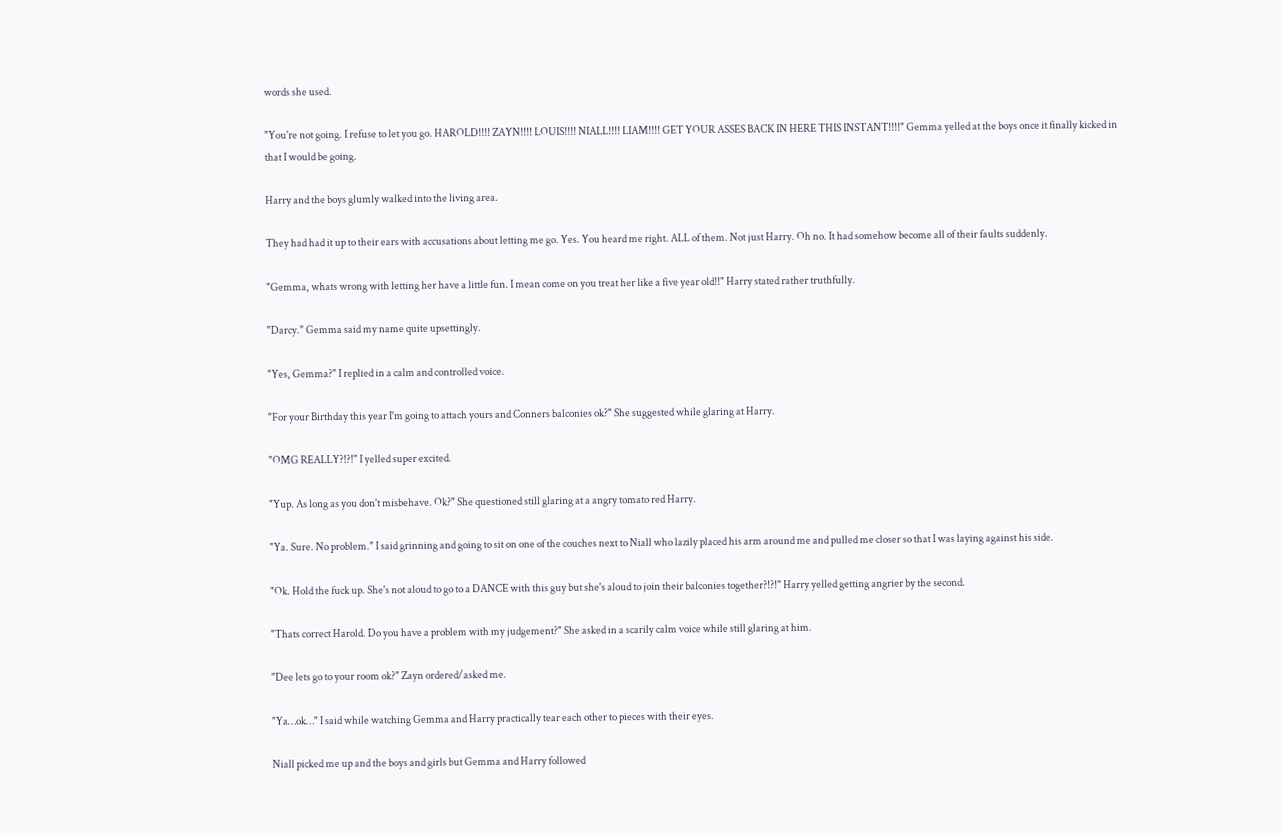words she used.

"You're not going. I refuse to let you go. HAROLD!!!! ZAYN!!!! LOUIS!!!! NIALL!!!! LIAM!!!! GET YOUR ASSES BACK IN HERE THIS INSTANT!!!!" Gemma yelled at the boys once it finally kicked in that I would be going.

Harry and the boys glumly walked into the living area.

They had had it up to their ears with accusations about letting me go. Yes. You heard me right. ALL of them. Not just Harry. Oh no. It had somehow become all of their faults suddenly.

"Gemma, whats wrong with letting her have a little fun. I mean come on you treat her like a five year old!!" Harry stated rather truthfully.

"Darcy." Gemma said my name quite upsettingly.

"Yes, Gemma?" I replied in a calm and controlled voice.

"For your Birthday this year I'm going to attach yours and Conners balconies ok?" She suggested while glaring at Harry.

"OMG REALLY?!?!" I yelled super excited.

"Yup. As long as you don't misbehave. Ok?" She questioned still glaring at a angry tomato red Harry.

"Ya. Sure. No problem." I said grinning and going to sit on one of the couches next to Niall who lazily placed his arm around me and pulled me closer so that I was laying against his side.

"Ok. Hold the fuck up. She's not aloud to go to a DANCE with this guy but she's aloud to join their balconies together?!?!" Harry yelled getting angrier by the second.

"Thats correct Harold. Do you have a problem with my judgement?" She asked in a scarily calm voice while still glaring at him.

"Dee lets go to your room ok?" Zayn ordered/asked me.

"Ya…ok…" I said while watching Gemma and Harry practically tear each other to pieces with their eyes.

Niall picked me up and the boys and girls but Gemma and Harry followed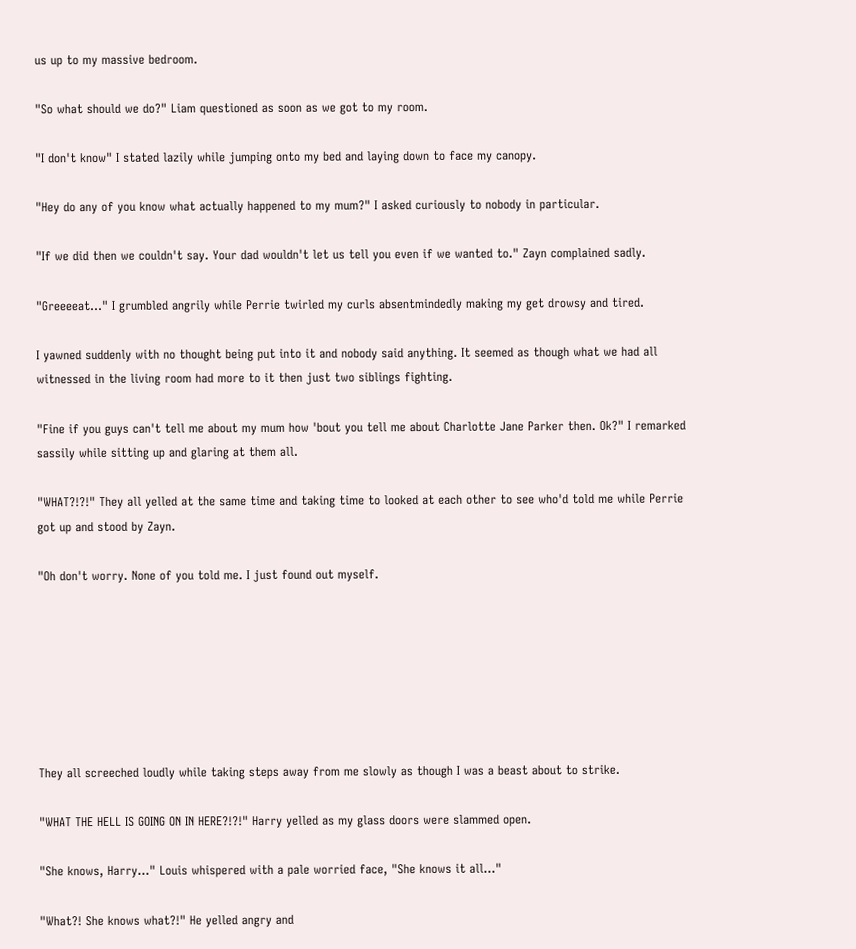us up to my massive bedroom.

"So what should we do?" Liam questioned as soon as we got to my room.

"I don't know" I stated lazily while jumping onto my bed and laying down to face my canopy.

"Hey do any of you know what actually happened to my mum?" I asked curiously to nobody in particular.

"If we did then we couldn't say. Your dad wouldn't let us tell you even if we wanted to." Zayn complained sadly.

"Greeeeat…" I grumbled angrily while Perrie twirled my curls absentmindedly making my get drowsy and tired.

I yawned suddenly with no thought being put into it and nobody said anything. It seemed as though what we had all witnessed in the living room had more to it then just two siblings fighting.

"Fine if you guys can't tell me about my mum how 'bout you tell me about Charlotte Jane Parker then. Ok?" I remarked sassily while sitting up and glaring at them all.

"WHAT?!?!" They all yelled at the same time and taking time to looked at each other to see who'd told me while Perrie got up and stood by Zayn.

"Oh don't worry. None of you told me. I just found out myself.







They all screeched loudly while taking steps away from me slowly as though I was a beast about to strike.

"WHAT THE HELL IS GOING ON IN HERE?!?!" Harry yelled as my glass doors were slammed open.

"She knows, Harry…" Louis whispered with a pale worried face, "She knows it all…"

"What?! She knows what?!" He yelled angry and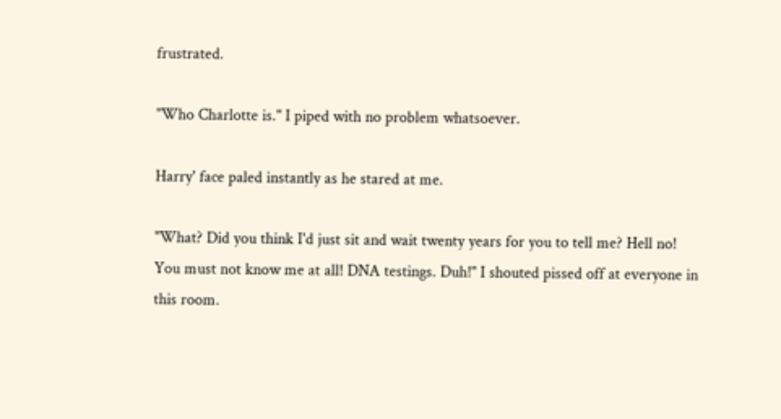frustrated.

"Who Charlotte is." I piped with no problem whatsoever.

Harry' face paled instantly as he stared at me.

"What? Did you think I'd just sit and wait twenty years for you to tell me? Hell no! You must not know me at all! DNA testings. Duh!" I shouted pissed off at everyone in this room.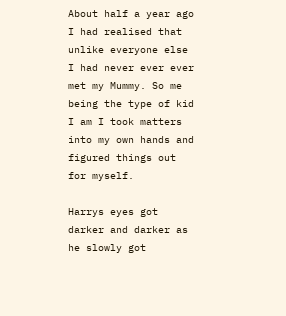About half a year ago I had realised that unlike everyone else I had never ever ever met my Mummy. So me being the type of kid I am I took matters into my own hands and figured things out for myself.

Harrys eyes got darker and darker as he slowly got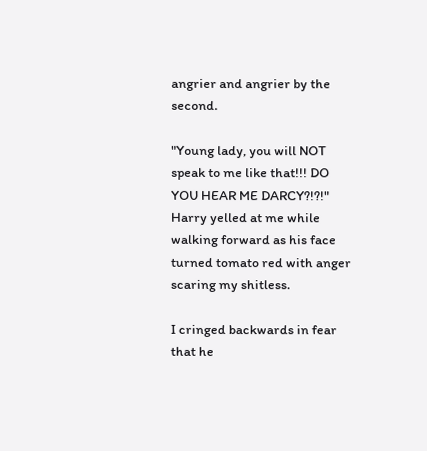angrier and angrier by the second.

"Young lady, you will NOT speak to me like that!!! DO YOU HEAR ME DARCY?!?!" Harry yelled at me while walking forward as his face turned tomato red with anger scaring my shitless.

I cringed backwards in fear that he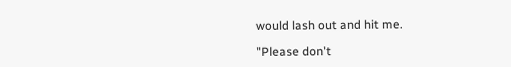would lash out and hit me.

"Please don't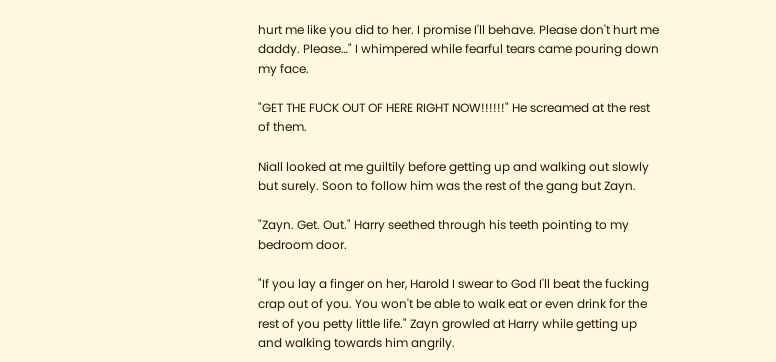hurt me like you did to her. I promise I'll behave. Please don't hurt me daddy. Please…" I whimpered while fearful tears came pouring down my face.

"GET THE FUCK OUT OF HERE RIGHT NOW!!!!!!" He screamed at the rest of them.

Niall looked at me guiltily before getting up and walking out slowly but surely. Soon to follow him was the rest of the gang but Zayn.

"Zayn. Get. Out." Harry seethed through his teeth pointing to my bedroom door.

"If you lay a finger on her, Harold I swear to God I'll beat the fucking crap out of you. You won't be able to walk eat or even drink for the rest of you petty little life." Zayn growled at Harry while getting up and walking towards him angrily.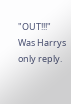"OUT!!!" Was Harrys only reply.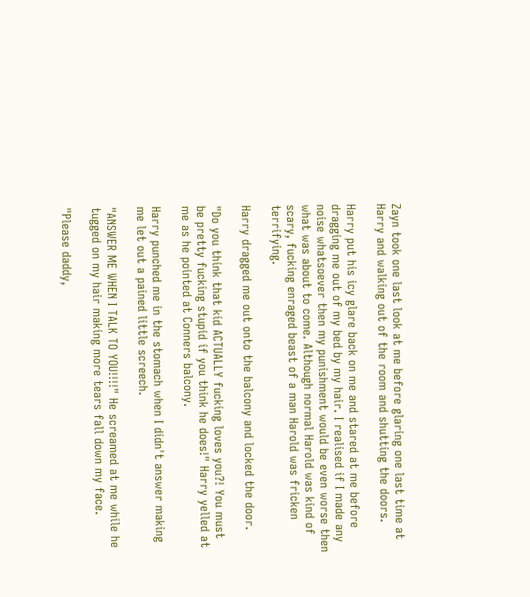Zayn took one last look at me before glaring one last time at Harry and walking out of the room and shutting the doors.

Harry put his icy glare back on me and stared at me before dragging me out of my bed by my hair. I realised if I made any noise whatsoever then my punishment would be even worse then what was about to come. Although normal Harold was kind of scary, fucking enraged beast of a man Harold was fricken terrifying.

Harry dragged me out onto the balcony and locked the door.

"Do you think that kid ACTUALLY fucking loves you?! You must be pretty fucking stupid if you think he does!" Harry yelled at me as he pointed at Conners balcony.

Harry punched me in the stomach when I didn't answer making me let out a pained little screech.

"ANSWER ME WHEN I TALK TO YOU!!!!" He screamed at me while he tugged on my hair making more tears fall down my face.

"Please daddy,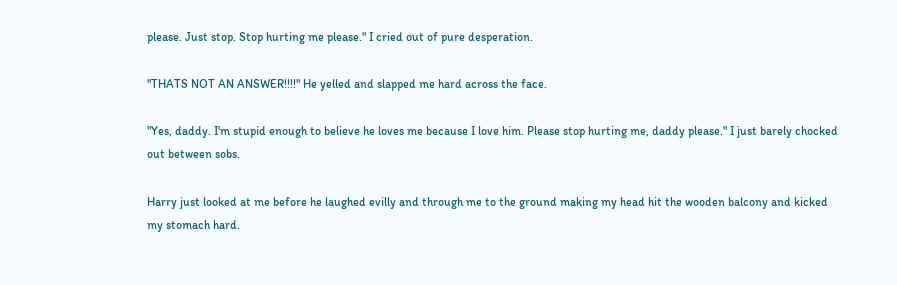please. Just stop. Stop hurting me please." I cried out of pure desperation.

"THATS NOT AN ANSWER!!!!" He yelled and slapped me hard across the face.

"Yes, daddy. I'm stupid enough to believe he loves me because I love him. Please stop hurting me, daddy please." I just barely chocked out between sobs.

Harry just looked at me before he laughed evilly and through me to the ground making my head hit the wooden balcony and kicked my stomach hard.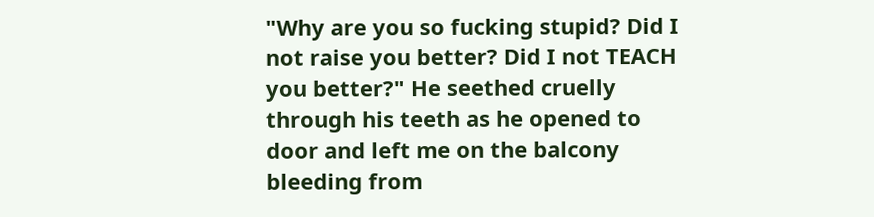"Why are you so fucking stupid? Did I not raise you better? Did I not TEACH you better?" He seethed cruelly through his teeth as he opened to door and left me on the balcony bleeding from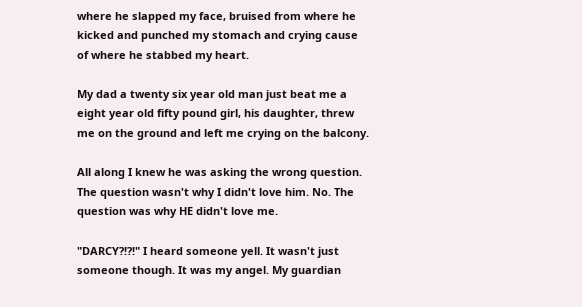where he slapped my face, bruised from where he kicked and punched my stomach and crying cause of where he stabbed my heart.

My dad a twenty six year old man just beat me a eight year old fifty pound girl, his daughter, threw me on the ground and left me crying on the balcony.

All along I knew he was asking the wrong question. The question wasn't why I didn't love him. No. The question was why HE didn't love me.

"DARCY?!?!" I heard someone yell. It wasn't just someone though. It was my angel. My guardian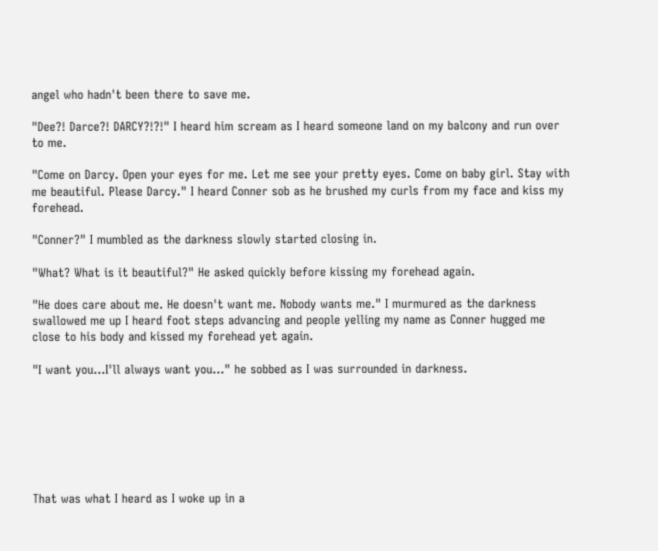angel who hadn't been there to save me.

"Dee?! Darce?! DARCY?!?!" I heard him scream as I heard someone land on my balcony and run over to me.

"Come on Darcy. Open your eyes for me. Let me see your pretty eyes. Come on baby girl. Stay with me beautiful. Please Darcy." I heard Conner sob as he brushed my curls from my face and kiss my forehead.

"Conner?" I mumbled as the darkness slowly started closing in.

"What? What is it beautiful?" He asked quickly before kissing my forehead again.

"He does care about me. He doesn't want me. Nobody wants me." I murmured as the darkness swallowed me up I heard foot steps advancing and people yelling my name as Conner hugged me close to his body and kissed my forehead yet again.

"I want you…I'll always want you…" he sobbed as I was surrounded in darkness.







That was what I heard as I woke up in a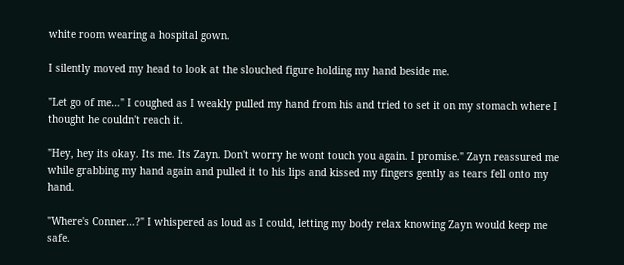white room wearing a hospital gown.

I silently moved my head to look at the slouched figure holding my hand beside me.

"Let go of me…" I coughed as I weakly pulled my hand from his and tried to set it on my stomach where I thought he couldn't reach it.

"Hey, hey its okay. Its me. Its Zayn. Don't worry he wont touch you again. I promise." Zayn reassured me while grabbing my hand again and pulled it to his lips and kissed my fingers gently as tears fell onto my hand.

"Where's Conner…?" I whispered as loud as I could, letting my body relax knowing Zayn would keep me safe.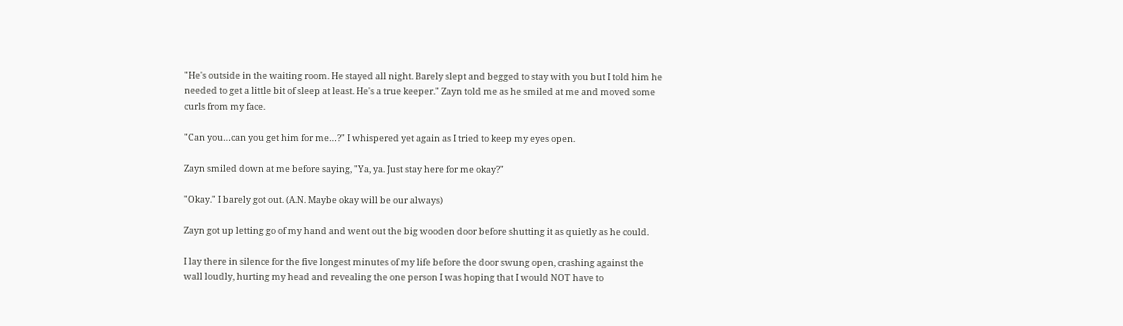"He's outside in the waiting room. He stayed all night. Barely slept and begged to stay with you but I told him he needed to get a little bit of sleep at least. He's a true keeper." Zayn told me as he smiled at me and moved some curls from my face.

"Can you…can you get him for me…?" I whispered yet again as I tried to keep my eyes open.

Zayn smiled down at me before saying, "Ya, ya. Just stay here for me okay?"

"Okay." I barely got out. (A.N. Maybe okay will be our always)

Zayn got up letting go of my hand and went out the big wooden door before shutting it as quietly as he could.

I lay there in silence for the five longest minutes of my life before the door swung open, crashing against the wall loudly, hurting my head and revealing the one person I was hoping that I would NOT have to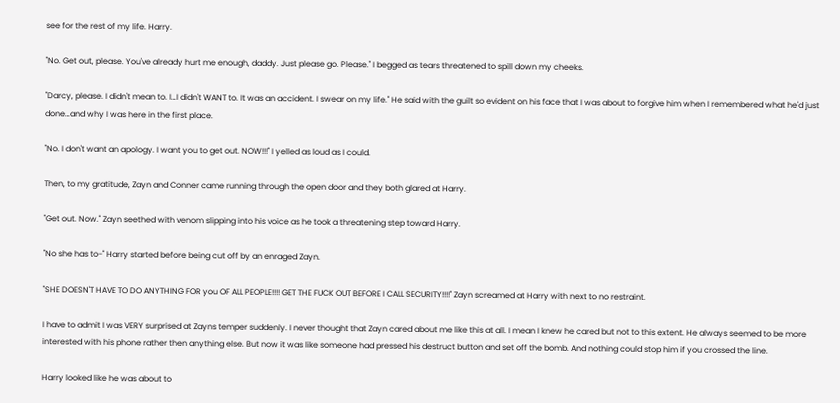see for the rest of my life. Harry.

"No. Get out, please. You've already hurt me enough, daddy. Just please go. Please." I begged as tears threatened to spill down my cheeks.

"Darcy, please. I didn't mean to. I…I didn't WANT to. It was an accident. I swear on my life." He said with the guilt so evident on his face that I was about to forgive him when I remembered what he'd just done…and why I was here in the first place.

"No. I don't want an apology. I want you to get out. NOW!!!" I yelled as loud as I could.

Then, to my gratitude, Zayn and Conner came running through the open door and they both glared at Harry.

"Get out. Now." Zayn seethed with venom slipping into his voice as he took a threatening step toward Harry.

"No she has to-" Harry started before being cut off by an enraged Zayn.

"SHE DOESN'T HAVE TO DO ANYTHING FOR you OF ALL PEOPLE!!!! GET THE FUCK OUT BEFORE I CALL SECURITY!!!!" Zayn screamed at Harry with next to no restraint.

I have to admit I was VERY surprised at Zayns temper suddenly. I never thought that Zayn cared about me like this at all. I mean I knew he cared but not to this extent. He always seemed to be more interested with his phone rather then anything else. But now it was like someone had pressed his destruct button and set off the bomb. And nothing could stop him if you crossed the line.

Harry looked like he was about to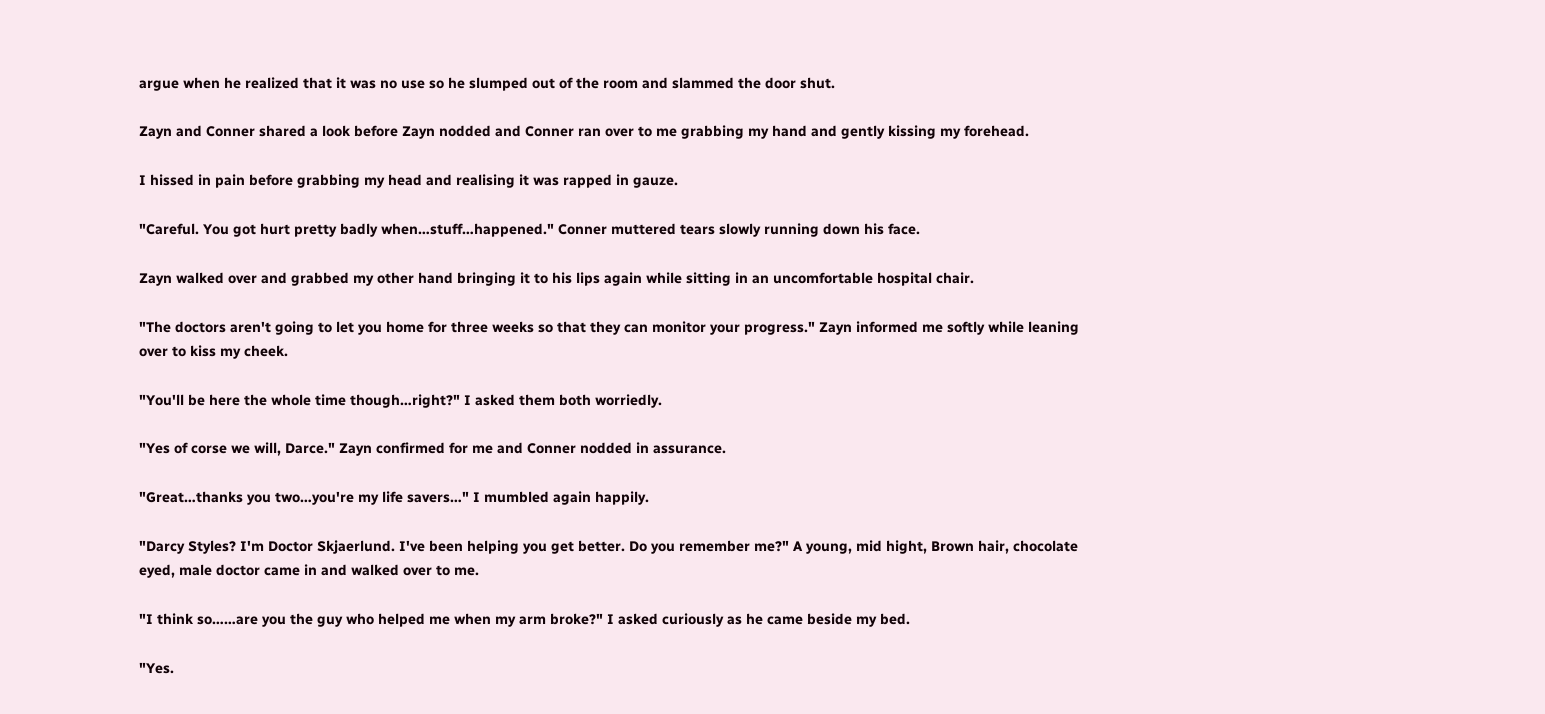argue when he realized that it was no use so he slumped out of the room and slammed the door shut.

Zayn and Conner shared a look before Zayn nodded and Conner ran over to me grabbing my hand and gently kissing my forehead.

I hissed in pain before grabbing my head and realising it was rapped in gauze.

"Careful. You got hurt pretty badly when…stuff…happened." Conner muttered tears slowly running down his face.

Zayn walked over and grabbed my other hand bringing it to his lips again while sitting in an uncomfortable hospital chair.

"The doctors aren't going to let you home for three weeks so that they can monitor your progress." Zayn informed me softly while leaning over to kiss my cheek.

"You'll be here the whole time though…right?" I asked them both worriedly.

"Yes of corse we will, Darce." Zayn confirmed for me and Conner nodded in assurance.

"Great…thanks you two…you're my life savers…" I mumbled again happily.

"Darcy Styles? I'm Doctor Skjaerlund. I've been helping you get better. Do you remember me?" A young, mid hight, Brown hair, chocolate eyed, male doctor came in and walked over to me.

"I think so……are you the guy who helped me when my arm broke?" I asked curiously as he came beside my bed.

"Yes.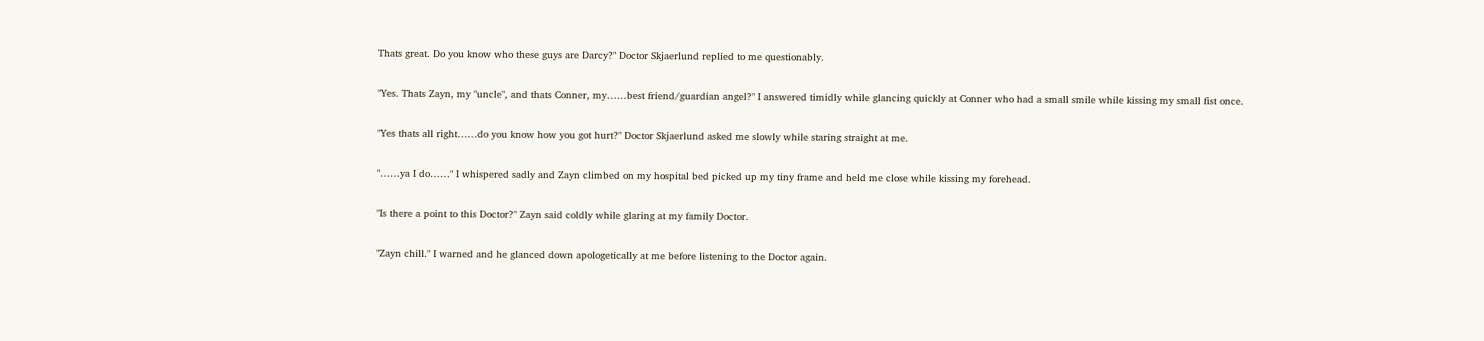Thats great. Do you know who these guys are Darcy?" Doctor Skjaerlund replied to me questionably.

"Yes. Thats Zayn, my "uncle", and thats Conner, my……best friend/guardian angel?" I answered timidly while glancing quickly at Conner who had a small smile while kissing my small fist once.

"Yes thats all right……do you know how you got hurt?" Doctor Skjaerlund asked me slowly while staring straight at me.

"……ya I do……" I whispered sadly and Zayn climbed on my hospital bed picked up my tiny frame and held me close while kissing my forehead.

"Is there a point to this Doctor?" Zayn said coldly while glaring at my family Doctor.

"Zayn chill." I warned and he glanced down apologetically at me before listening to the Doctor again.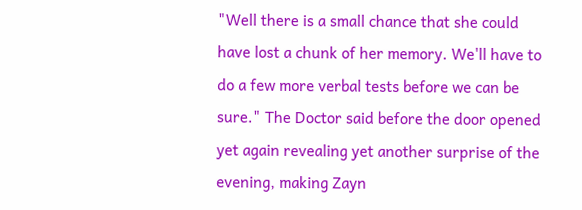"Well there is a small chance that she could have lost a chunk of her memory. We'll have to do a few more verbal tests before we can be sure." The Doctor said before the door opened yet again revealing yet another surprise of the evening, making Zayn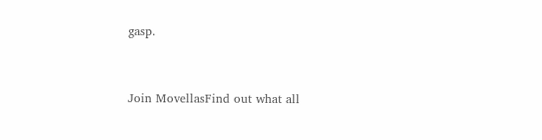gasp.


Join MovellasFind out what all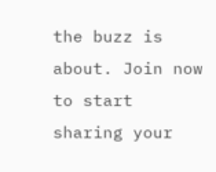the buzz is about. Join now to start sharing your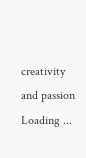creativity and passion
Loading ...